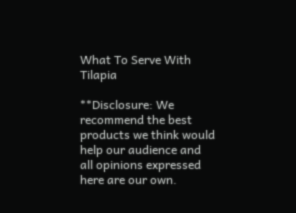What To Serve With Tilapia

**Disclosure: We recommend the best products we think would help our audience and all opinions expressed here are our own.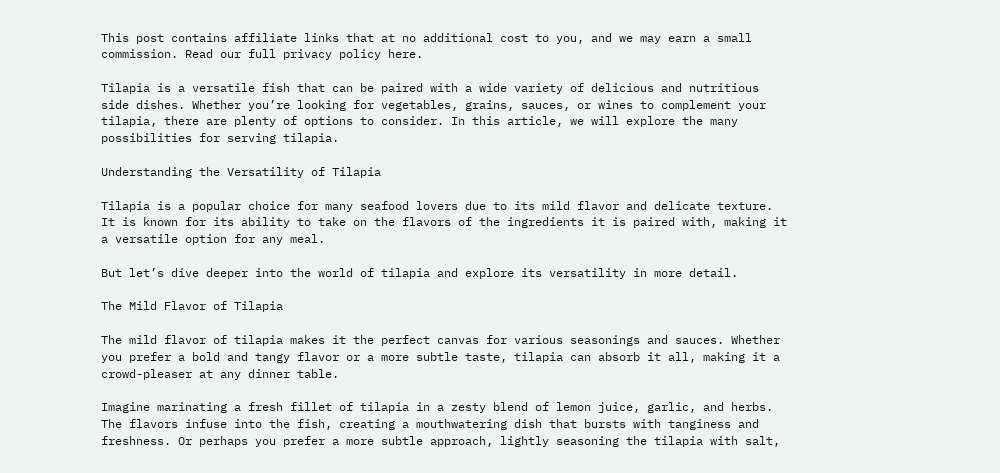This post contains affiliate links that at no additional cost to you, and we may earn a small commission. Read our full privacy policy here.

Tilapia is a versatile fish that can be paired with a wide variety of delicious and nutritious side dishes. Whether you’re looking for vegetables, grains, sauces, or wines to complement your tilapia, there are plenty of options to consider. In this article, we will explore the many possibilities for serving tilapia.

Understanding the Versatility of Tilapia

Tilapia is a popular choice for many seafood lovers due to its mild flavor and delicate texture. It is known for its ability to take on the flavors of the ingredients it is paired with, making it a versatile option for any meal.

But let’s dive deeper into the world of tilapia and explore its versatility in more detail.

The Mild Flavor of Tilapia

The mild flavor of tilapia makes it the perfect canvas for various seasonings and sauces. Whether you prefer a bold and tangy flavor or a more subtle taste, tilapia can absorb it all, making it a crowd-pleaser at any dinner table.

Imagine marinating a fresh fillet of tilapia in a zesty blend of lemon juice, garlic, and herbs. The flavors infuse into the fish, creating a mouthwatering dish that bursts with tanginess and freshness. Or perhaps you prefer a more subtle approach, lightly seasoning the tilapia with salt,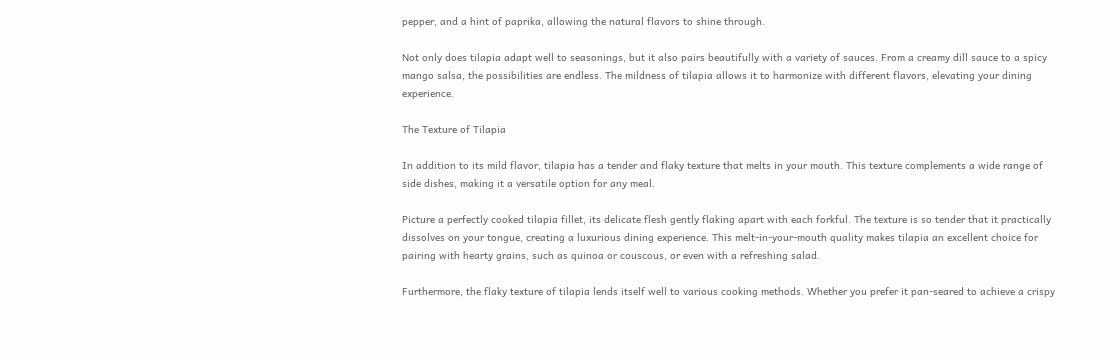pepper, and a hint of paprika, allowing the natural flavors to shine through.

Not only does tilapia adapt well to seasonings, but it also pairs beautifully with a variety of sauces. From a creamy dill sauce to a spicy mango salsa, the possibilities are endless. The mildness of tilapia allows it to harmonize with different flavors, elevating your dining experience.

The Texture of Tilapia

In addition to its mild flavor, tilapia has a tender and flaky texture that melts in your mouth. This texture complements a wide range of side dishes, making it a versatile option for any meal.

Picture a perfectly cooked tilapia fillet, its delicate flesh gently flaking apart with each forkful. The texture is so tender that it practically dissolves on your tongue, creating a luxurious dining experience. This melt-in-your-mouth quality makes tilapia an excellent choice for pairing with hearty grains, such as quinoa or couscous, or even with a refreshing salad.

Furthermore, the flaky texture of tilapia lends itself well to various cooking methods. Whether you prefer it pan-seared to achieve a crispy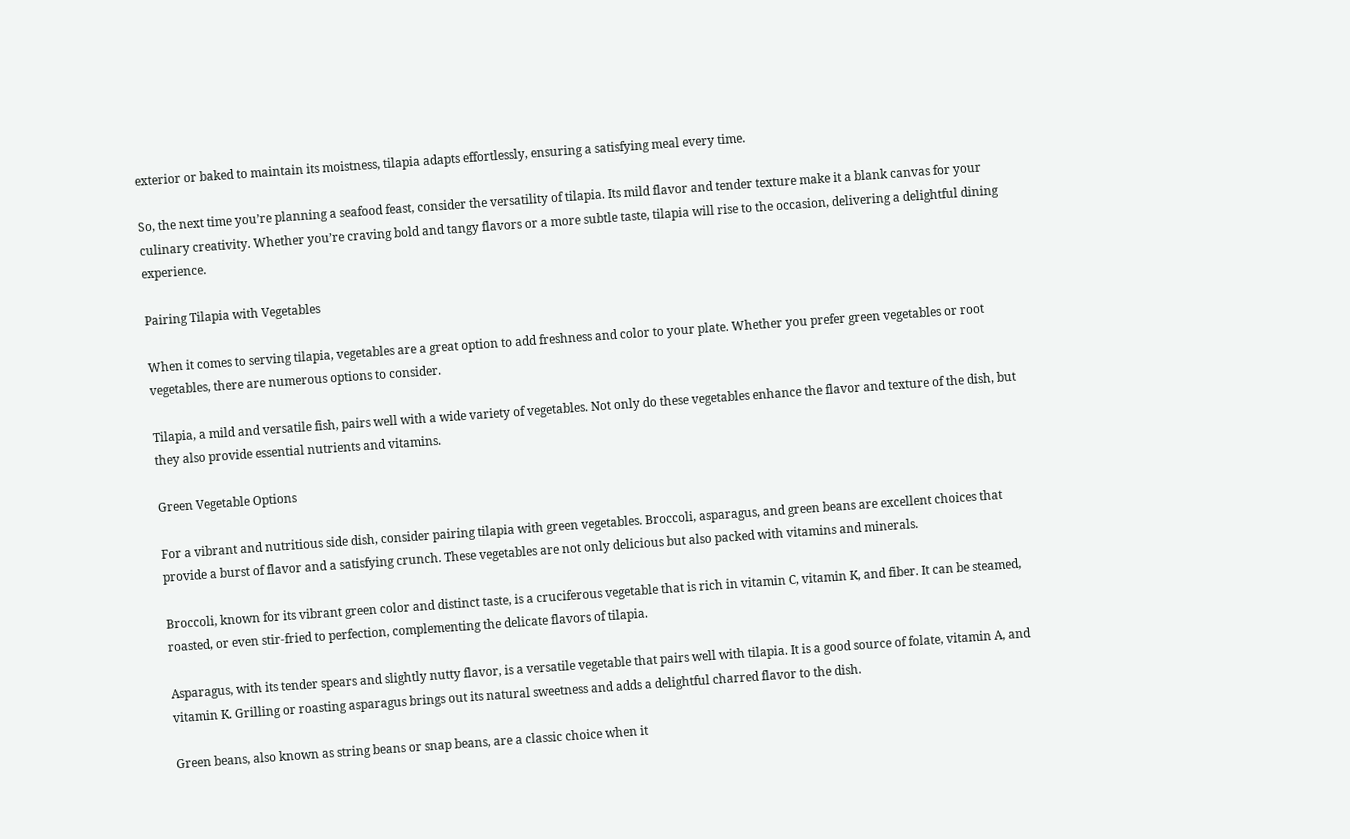exterior or baked to maintain its moistness, tilapia adapts effortlessly, ensuring a satisfying meal every time.

So, the next time you’re planning a seafood feast, consider the versatility of tilapia. Its mild flavor and tender texture make it a blank canvas for your culinary creativity. Whether you’re craving bold and tangy flavors or a more subtle taste, tilapia will rise to the occasion, delivering a delightful dining experience.

Pairing Tilapia with Vegetables

When it comes to serving tilapia, vegetables are a great option to add freshness and color to your plate. Whether you prefer green vegetables or root vegetables, there are numerous options to consider.

Tilapia, a mild and versatile fish, pairs well with a wide variety of vegetables. Not only do these vegetables enhance the flavor and texture of the dish, but they also provide essential nutrients and vitamins.

Green Vegetable Options

For a vibrant and nutritious side dish, consider pairing tilapia with green vegetables. Broccoli, asparagus, and green beans are excellent choices that provide a burst of flavor and a satisfying crunch. These vegetables are not only delicious but also packed with vitamins and minerals.

Broccoli, known for its vibrant green color and distinct taste, is a cruciferous vegetable that is rich in vitamin C, vitamin K, and fiber. It can be steamed, roasted, or even stir-fried to perfection, complementing the delicate flavors of tilapia.

Asparagus, with its tender spears and slightly nutty flavor, is a versatile vegetable that pairs well with tilapia. It is a good source of folate, vitamin A, and vitamin K. Grilling or roasting asparagus brings out its natural sweetness and adds a delightful charred flavor to the dish.

Green beans, also known as string beans or snap beans, are a classic choice when it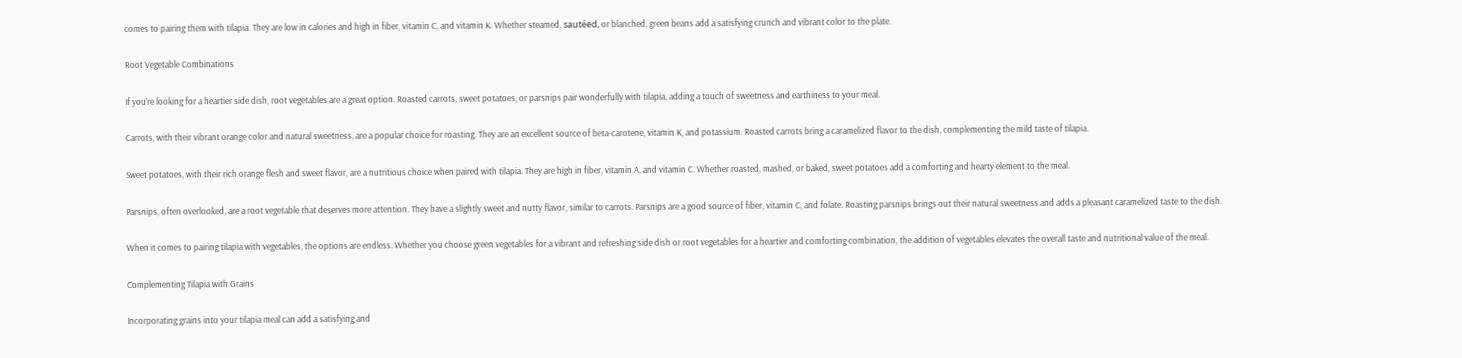comes to pairing them with tilapia. They are low in calories and high in fiber, vitamin C, and vitamin K. Whether steamed, sautéed, or blanched, green beans add a satisfying crunch and vibrant color to the plate.

Root Vegetable Combinations

If you’re looking for a heartier side dish, root vegetables are a great option. Roasted carrots, sweet potatoes, or parsnips pair wonderfully with tilapia, adding a touch of sweetness and earthiness to your meal.

Carrots, with their vibrant orange color and natural sweetness, are a popular choice for roasting. They are an excellent source of beta-carotene, vitamin K, and potassium. Roasted carrots bring a caramelized flavor to the dish, complementing the mild taste of tilapia.

Sweet potatoes, with their rich orange flesh and sweet flavor, are a nutritious choice when paired with tilapia. They are high in fiber, vitamin A, and vitamin C. Whether roasted, mashed, or baked, sweet potatoes add a comforting and hearty element to the meal.

Parsnips, often overlooked, are a root vegetable that deserves more attention. They have a slightly sweet and nutty flavor, similar to carrots. Parsnips are a good source of fiber, vitamin C, and folate. Roasting parsnips brings out their natural sweetness and adds a pleasant caramelized taste to the dish.

When it comes to pairing tilapia with vegetables, the options are endless. Whether you choose green vegetables for a vibrant and refreshing side dish or root vegetables for a heartier and comforting combination, the addition of vegetables elevates the overall taste and nutritional value of the meal.

Complementing Tilapia with Grains

Incorporating grains into your tilapia meal can add a satisfying and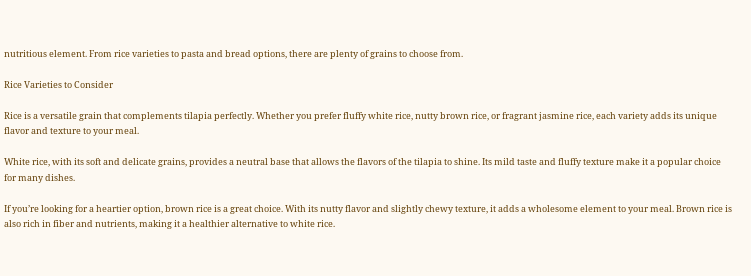nutritious element. From rice varieties to pasta and bread options, there are plenty of grains to choose from.

Rice Varieties to Consider

Rice is a versatile grain that complements tilapia perfectly. Whether you prefer fluffy white rice, nutty brown rice, or fragrant jasmine rice, each variety adds its unique flavor and texture to your meal.

White rice, with its soft and delicate grains, provides a neutral base that allows the flavors of the tilapia to shine. Its mild taste and fluffy texture make it a popular choice for many dishes.

If you’re looking for a heartier option, brown rice is a great choice. With its nutty flavor and slightly chewy texture, it adds a wholesome element to your meal. Brown rice is also rich in fiber and nutrients, making it a healthier alternative to white rice.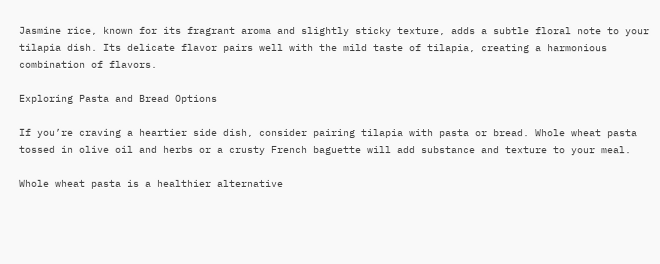Jasmine rice, known for its fragrant aroma and slightly sticky texture, adds a subtle floral note to your tilapia dish. Its delicate flavor pairs well with the mild taste of tilapia, creating a harmonious combination of flavors.

Exploring Pasta and Bread Options

If you’re craving a heartier side dish, consider pairing tilapia with pasta or bread. Whole wheat pasta tossed in olive oil and herbs or a crusty French baguette will add substance and texture to your meal.

Whole wheat pasta is a healthier alternative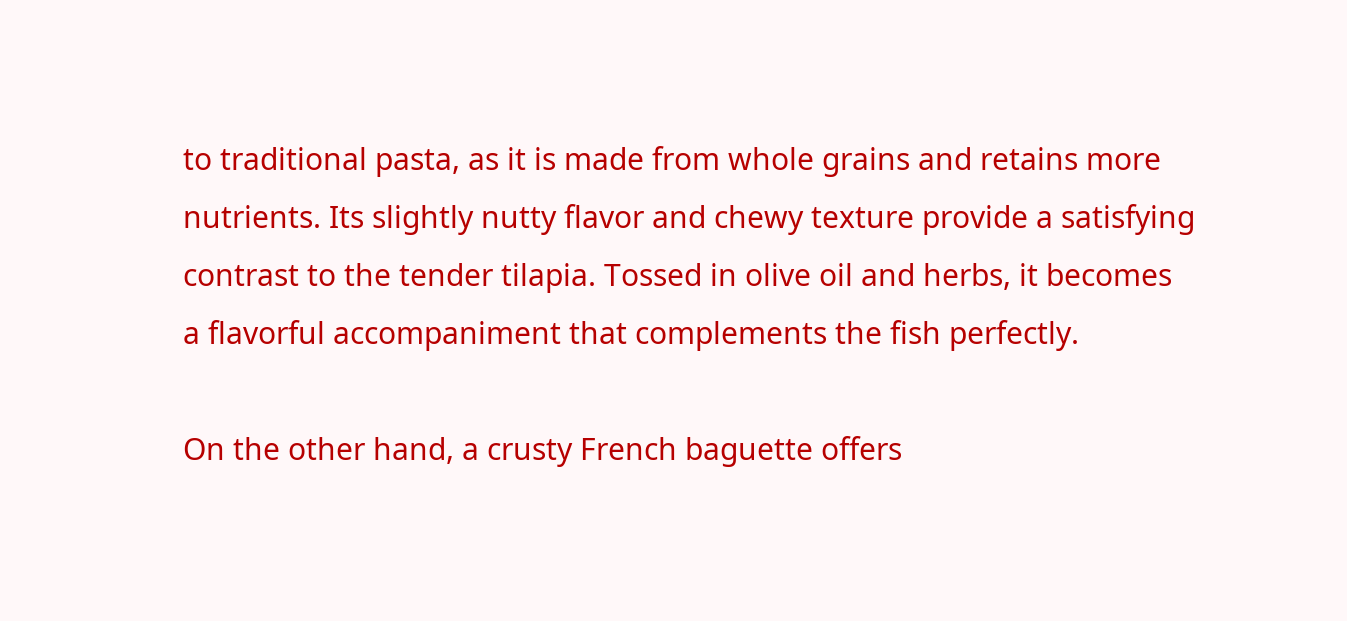to traditional pasta, as it is made from whole grains and retains more nutrients. Its slightly nutty flavor and chewy texture provide a satisfying contrast to the tender tilapia. Tossed in olive oil and herbs, it becomes a flavorful accompaniment that complements the fish perfectly.

On the other hand, a crusty French baguette offers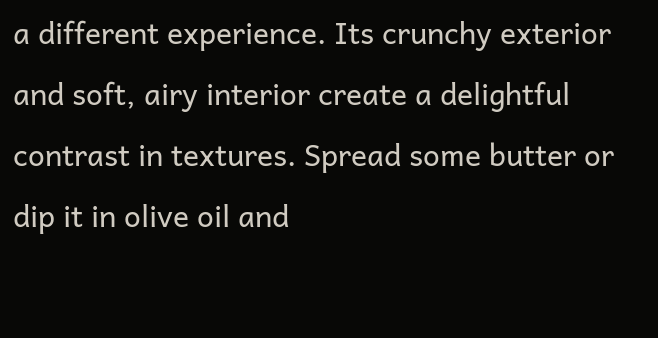a different experience. Its crunchy exterior and soft, airy interior create a delightful contrast in textures. Spread some butter or dip it in olive oil and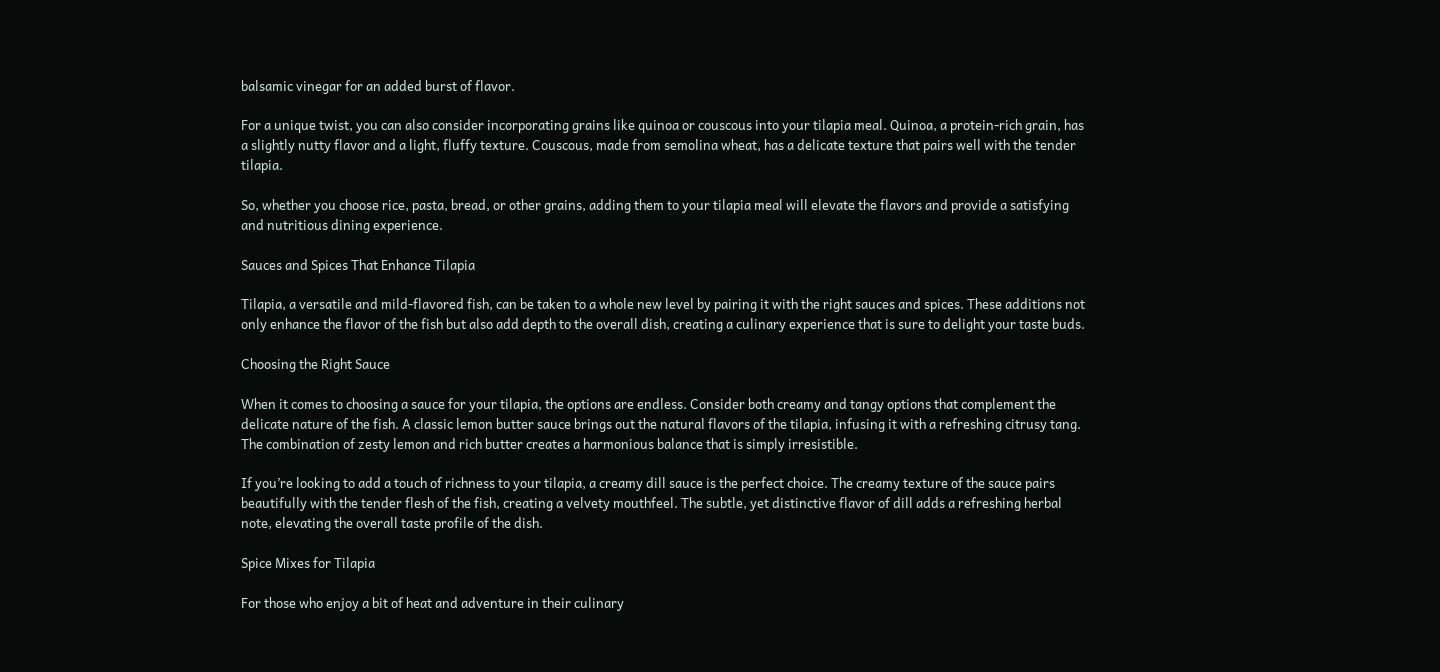balsamic vinegar for an added burst of flavor.

For a unique twist, you can also consider incorporating grains like quinoa or couscous into your tilapia meal. Quinoa, a protein-rich grain, has a slightly nutty flavor and a light, fluffy texture. Couscous, made from semolina wheat, has a delicate texture that pairs well with the tender tilapia.

So, whether you choose rice, pasta, bread, or other grains, adding them to your tilapia meal will elevate the flavors and provide a satisfying and nutritious dining experience.

Sauces and Spices That Enhance Tilapia

Tilapia, a versatile and mild-flavored fish, can be taken to a whole new level by pairing it with the right sauces and spices. These additions not only enhance the flavor of the fish but also add depth to the overall dish, creating a culinary experience that is sure to delight your taste buds.

Choosing the Right Sauce

When it comes to choosing a sauce for your tilapia, the options are endless. Consider both creamy and tangy options that complement the delicate nature of the fish. A classic lemon butter sauce brings out the natural flavors of the tilapia, infusing it with a refreshing citrusy tang. The combination of zesty lemon and rich butter creates a harmonious balance that is simply irresistible.

If you’re looking to add a touch of richness to your tilapia, a creamy dill sauce is the perfect choice. The creamy texture of the sauce pairs beautifully with the tender flesh of the fish, creating a velvety mouthfeel. The subtle, yet distinctive flavor of dill adds a refreshing herbal note, elevating the overall taste profile of the dish.

Spice Mixes for Tilapia

For those who enjoy a bit of heat and adventure in their culinary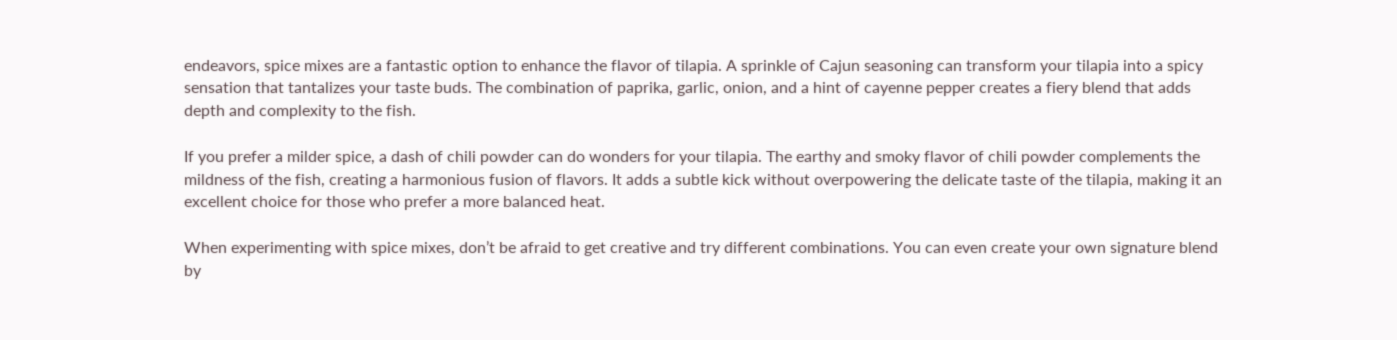endeavors, spice mixes are a fantastic option to enhance the flavor of tilapia. A sprinkle of Cajun seasoning can transform your tilapia into a spicy sensation that tantalizes your taste buds. The combination of paprika, garlic, onion, and a hint of cayenne pepper creates a fiery blend that adds depth and complexity to the fish.

If you prefer a milder spice, a dash of chili powder can do wonders for your tilapia. The earthy and smoky flavor of chili powder complements the mildness of the fish, creating a harmonious fusion of flavors. It adds a subtle kick without overpowering the delicate taste of the tilapia, making it an excellent choice for those who prefer a more balanced heat.

When experimenting with spice mixes, don’t be afraid to get creative and try different combinations. You can even create your own signature blend by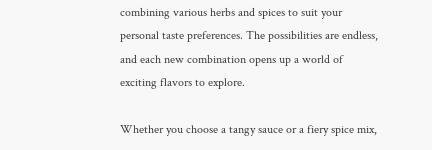combining various herbs and spices to suit your personal taste preferences. The possibilities are endless, and each new combination opens up a world of exciting flavors to explore.

Whether you choose a tangy sauce or a fiery spice mix,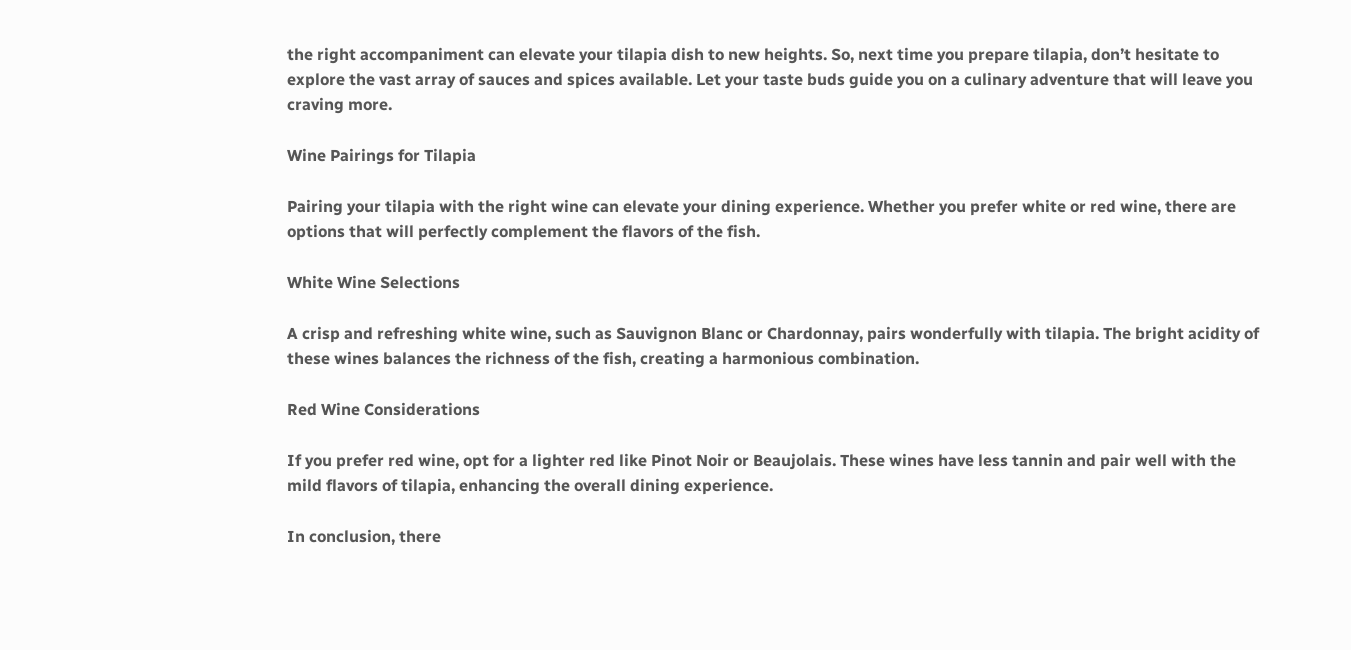the right accompaniment can elevate your tilapia dish to new heights. So, next time you prepare tilapia, don’t hesitate to explore the vast array of sauces and spices available. Let your taste buds guide you on a culinary adventure that will leave you craving more.

Wine Pairings for Tilapia

Pairing your tilapia with the right wine can elevate your dining experience. Whether you prefer white or red wine, there are options that will perfectly complement the flavors of the fish.

White Wine Selections

A crisp and refreshing white wine, such as Sauvignon Blanc or Chardonnay, pairs wonderfully with tilapia. The bright acidity of these wines balances the richness of the fish, creating a harmonious combination.

Red Wine Considerations

If you prefer red wine, opt for a lighter red like Pinot Noir or Beaujolais. These wines have less tannin and pair well with the mild flavors of tilapia, enhancing the overall dining experience.

In conclusion, there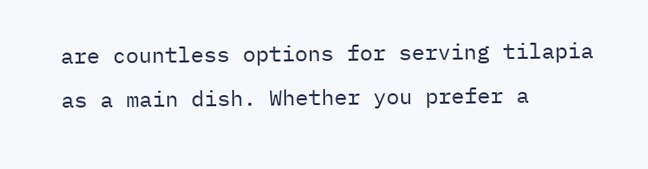are countless options for serving tilapia as a main dish. Whether you prefer a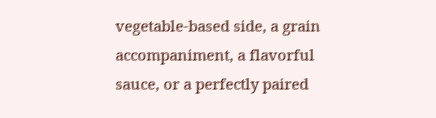vegetable-based side, a grain accompaniment, a flavorful sauce, or a perfectly paired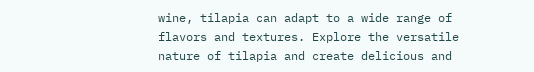wine, tilapia can adapt to a wide range of flavors and textures. Explore the versatile nature of tilapia and create delicious and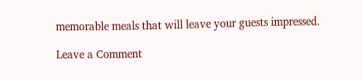memorable meals that will leave your guests impressed.

Leave a Comment